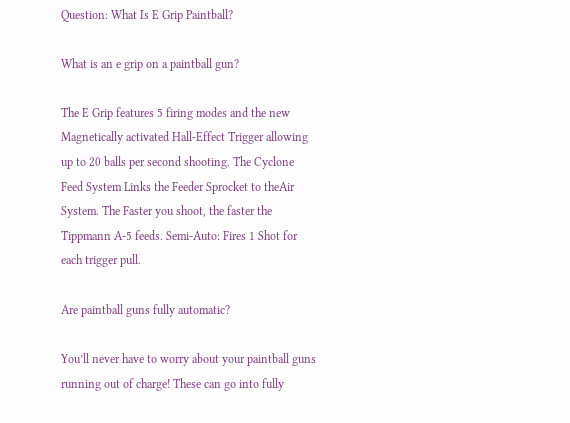Question: What Is E Grip Paintball?

What is an e grip on a paintball gun?

The E Grip features 5 firing modes and the new Magnetically activated Hall-Effect Trigger allowing up to 20 balls per second shooting. The Cyclone Feed System Links the Feeder Sprocket to theAir System. The Faster you shoot, the faster the Tippmann A-5 feeds. Semi-Auto: Fires 1 Shot for each trigger pull.

Are paintball guns fully automatic?

You’ll never have to worry about your paintball guns running out of charge! These can go into fully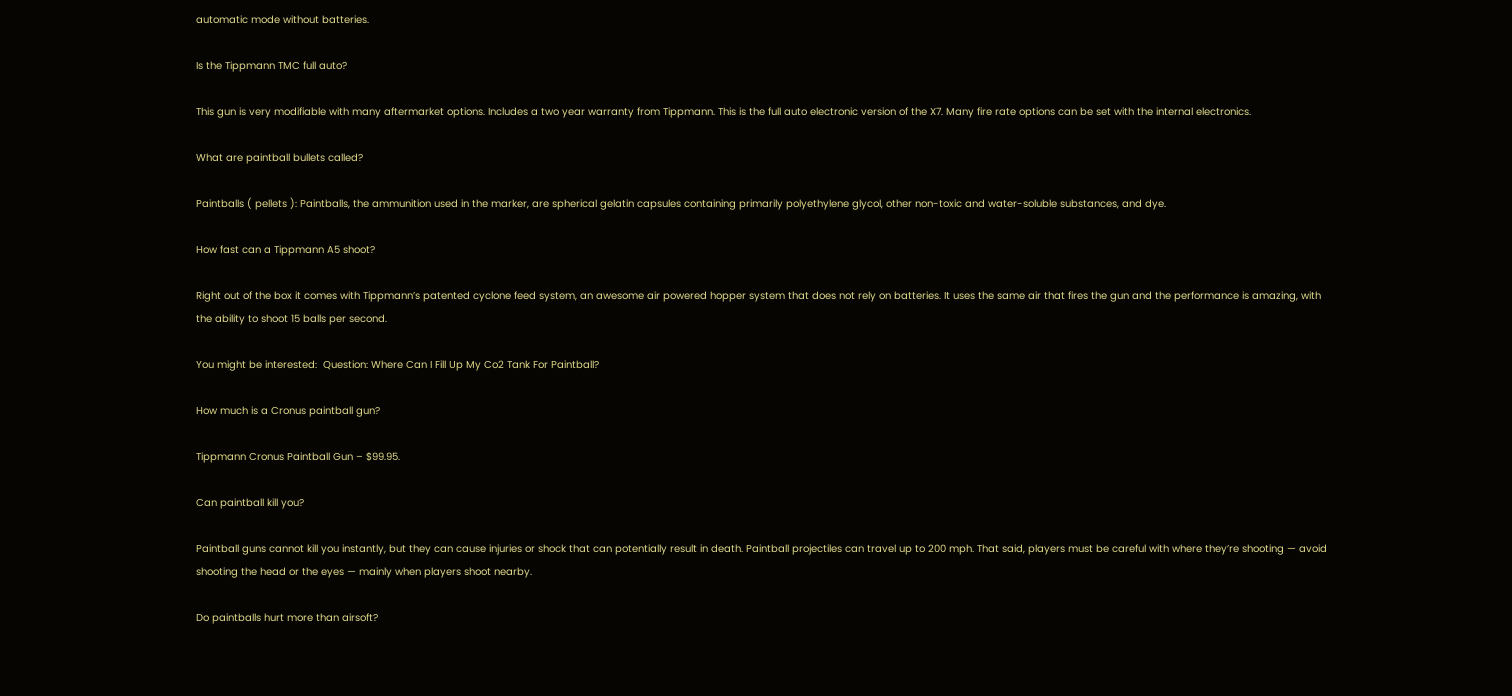automatic mode without batteries.

Is the Tippmann TMC full auto?

This gun is very modifiable with many aftermarket options. Includes a two year warranty from Tippmann. This is the full auto electronic version of the X7. Many fire rate options can be set with the internal electronics.

What are paintball bullets called?

Paintballs ( pellets ): Paintballs, the ammunition used in the marker, are spherical gelatin capsules containing primarily polyethylene glycol, other non-toxic and water-soluble substances, and dye.

How fast can a Tippmann A5 shoot?

Right out of the box it comes with Tippmann’s patented cyclone feed system, an awesome air powered hopper system that does not rely on batteries. It uses the same air that fires the gun and the performance is amazing, with the ability to shoot 15 balls per second.

You might be interested:  Question: Where Can I Fill Up My Co2 Tank For Paintball?

How much is a Cronus paintball gun?

Tippmann Cronus Paintball Gun – $99.95.

Can paintball kill you?

Paintball guns cannot kill you instantly, but they can cause injuries or shock that can potentially result in death. Paintball projectiles can travel up to 200 mph. That said, players must be careful with where they’re shooting — avoid shooting the head or the eyes — mainly when players shoot nearby.

Do paintballs hurt more than airsoft?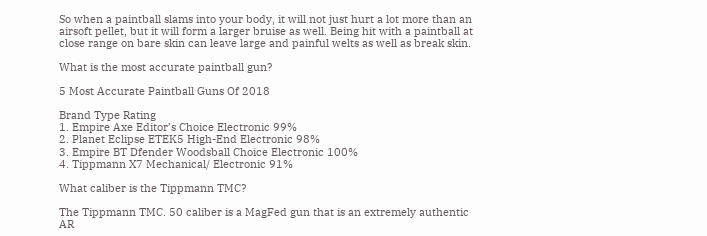So when a paintball slams into your body, it will not just hurt a lot more than an airsoft pellet, but it will form a larger bruise as well. Being hit with a paintball at close range on bare skin can leave large and painful welts as well as break skin.

What is the most accurate paintball gun?

5 Most Accurate Paintball Guns Of 2018

Brand Type Rating
1. Empire Axe Editor’s Choice Electronic 99%
2. Planet Eclipse ETEK5 High-End Electronic 98%
3. Empire BT Dfender Woodsball Choice Electronic 100%
4. Tippmann X7 Mechanical/ Electronic 91%

What caliber is the Tippmann TMC?

The Tippmann TMC. 50 caliber is a MagFed gun that is an extremely authentic AR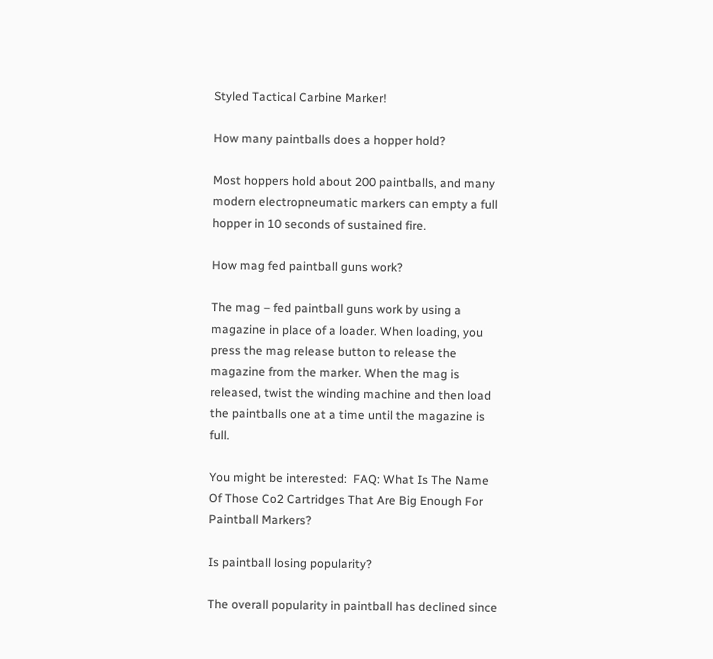Styled Tactical Carbine Marker!

How many paintballs does a hopper hold?

Most hoppers hold about 200 paintballs, and many modern electropneumatic markers can empty a full hopper in 10 seconds of sustained fire.

How mag fed paintball guns work?

The mag – fed paintball guns work by using a magazine in place of a loader. When loading, you press the mag release button to release the magazine from the marker. When the mag is released, twist the winding machine and then load the paintballs one at a time until the magazine is full.

You might be interested:  FAQ: What Is The Name Of Those Co2 Cartridges That Are Big Enough For Paintball Markers?

Is paintball losing popularity?

The overall popularity in paintball has declined since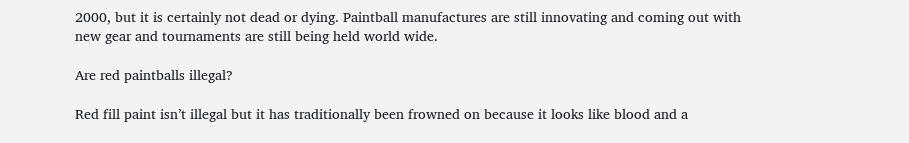2000, but it is certainly not dead or dying. Paintball manufactures are still innovating and coming out with new gear and tournaments are still being held world wide.

Are red paintballs illegal?

Red fill paint isn’t illegal but it has traditionally been frowned on because it looks like blood and a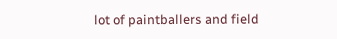lot of paintballers and field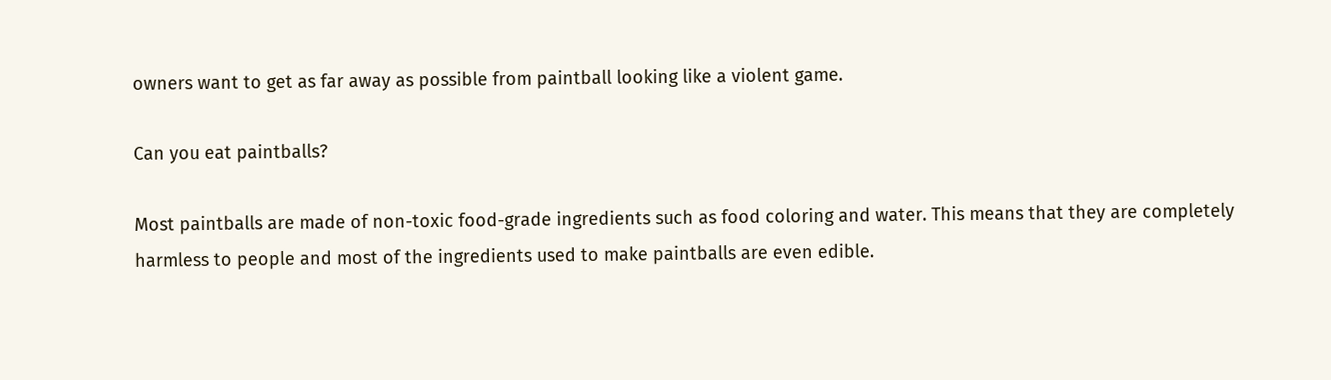owners want to get as far away as possible from paintball looking like a violent game.

Can you eat paintballs?

Most paintballs are made of non-toxic food-grade ingredients such as food coloring and water. This means that they are completely harmless to people and most of the ingredients used to make paintballs are even edible.